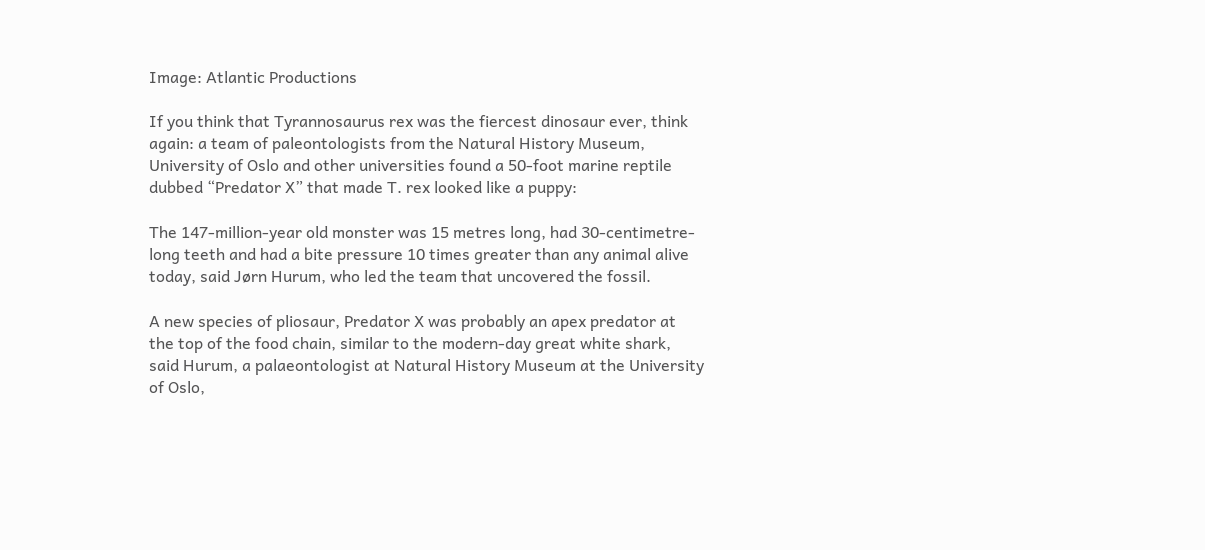Image: Atlantic Productions

If you think that Tyrannosaurus rex was the fiercest dinosaur ever, think again: a team of paleontologists from the Natural History Museum, University of Oslo and other universities found a 50-foot marine reptile dubbed “Predator X” that made T. rex looked like a puppy:

The 147-million-year old monster was 15 metres long, had 30-centimetre-long teeth and had a bite pressure 10 times greater than any animal alive today, said Jørn Hurum, who led the team that uncovered the fossil.

A new species of pliosaur, Predator X was probably an apex predator at the top of the food chain, similar to the modern-day great white shark, said Hurum, a palaeontologist at Natural History Museum at the University of Oslo,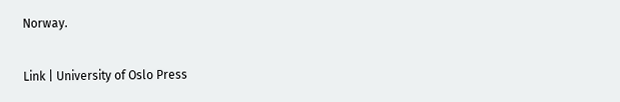Norway.

Link | University of Oslo Press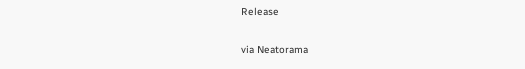Release

via Neatorama